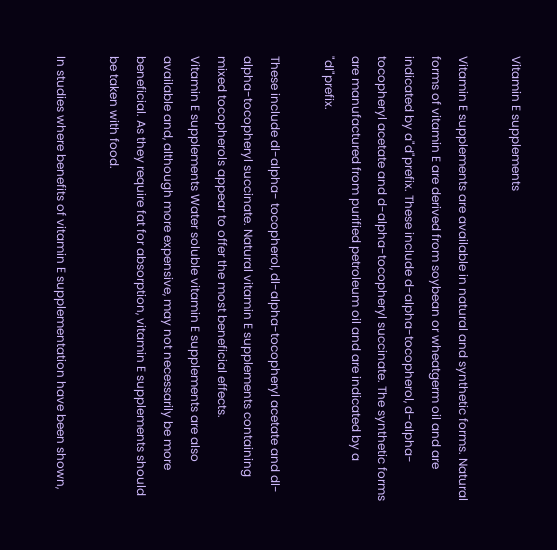Vitamin E supplements

Vitamin E supplements are available in natural and synthetic forms. Natural forms of vitamin E are derived from soybean or wheatgerm oil and are indicated by a"d"prefix. These include d-alpha-tocopherol, d-alpha-tocopheryl acetate and d-alpha-tocopheryl succinate. The synthetic forms are manufactured from purified petroleum oil and are indicated by a "dl"prefix.

These include dl-alpha- tocopherol, dl-alpha-tocopheryl acetate and dl-alpha-tocopheryl succinate. Natural vitamin E supplements containing mixed tocopherols appear to offer the most beneficial effects.
Vitamin E supplements Water soluble vitamin E supplements are also available and, although more expensive, may not necessarily be more beneficial. As they require fat for absorption, vitamin E supplements should be taken with food.

In studies where benefits of vitamin E supplementation have been shown,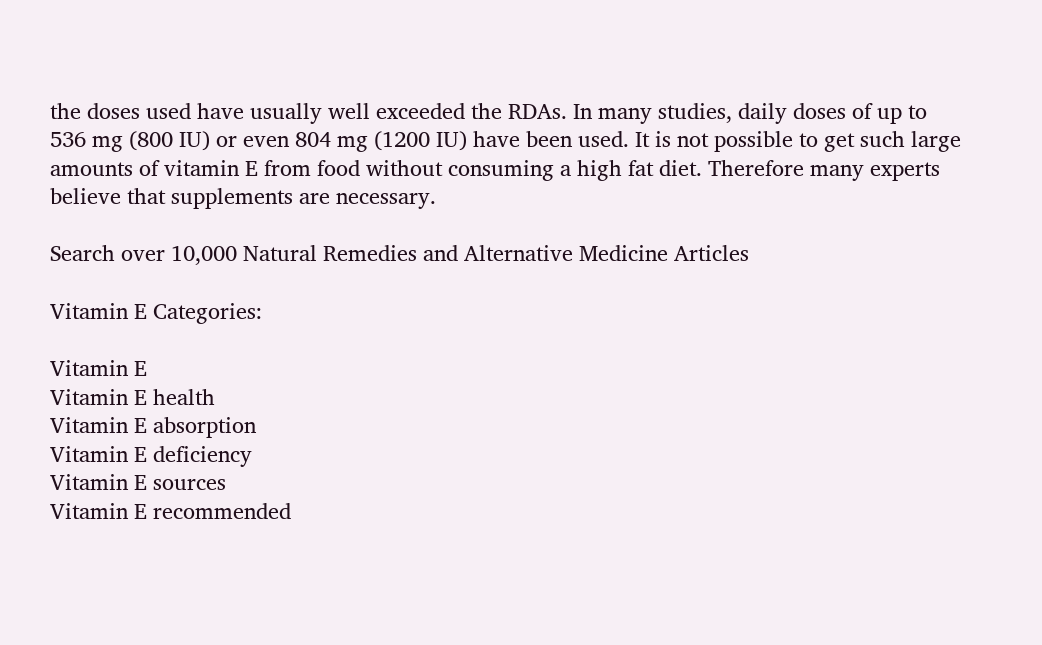the doses used have usually well exceeded the RDAs. In many studies, daily doses of up to 536 mg (800 IU) or even 804 mg (1200 IU) have been used. It is not possible to get such large amounts of vitamin E from food without consuming a high fat diet. Therefore many experts believe that supplements are necessary.

Search over 10,000 Natural Remedies and Alternative Medicine Articles

Vitamin E Categories:

Vitamin E
Vitamin E health
Vitamin E absorption
Vitamin E deficiency
Vitamin E sources
Vitamin E recommended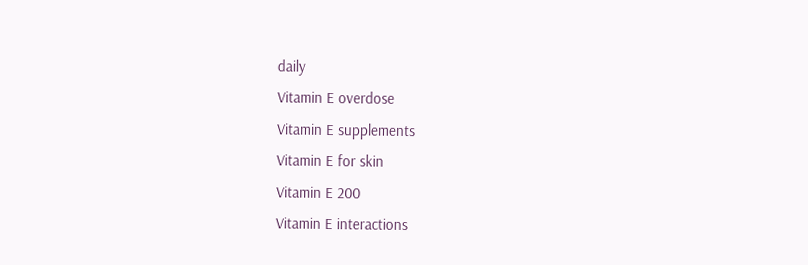daily
Vitamin E overdose
Vitamin E supplements
Vitamin E for skin
Vitamin E 200
Vitamin E interactions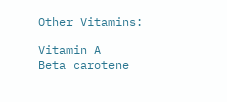Other Vitamins:

Vitamin A
Beta carotene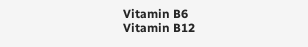Vitamin B6
Vitamin B12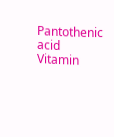Pantothenic acid
Vitamin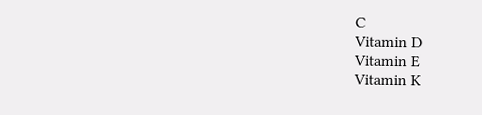C
Vitamin D
Vitamin E
Vitamin K